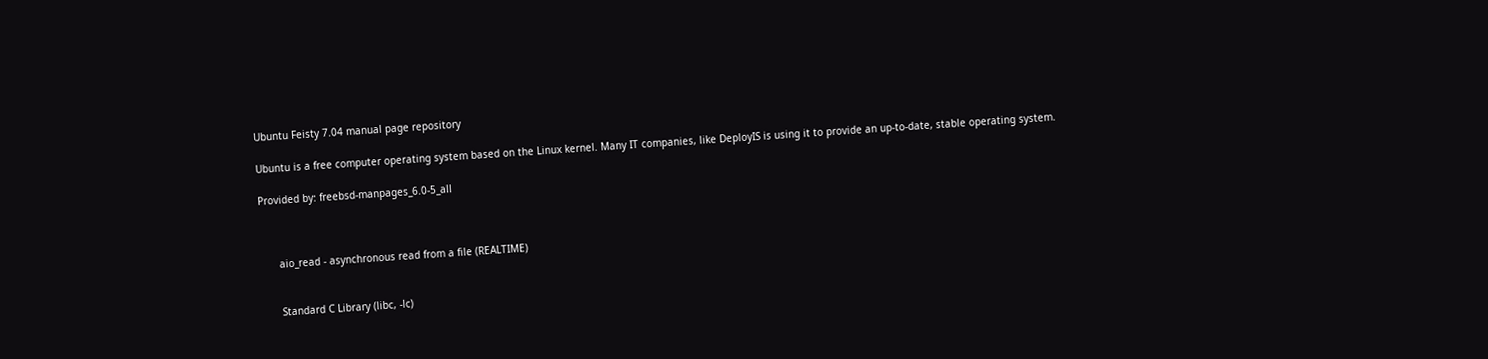Ubuntu Feisty 7.04 manual page repository

Ubuntu is a free computer operating system based on the Linux kernel. Many IT companies, like DeployIS is using it to provide an up-to-date, stable operating system.

Provided by: freebsd-manpages_6.0-5_all



      aio_read - asynchronous read from a file (REALTIME)


      Standard C Library (libc, -lc)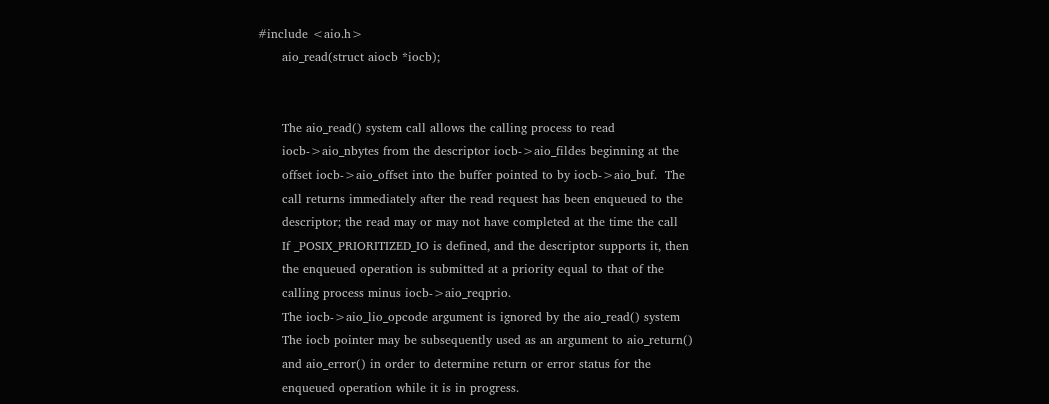#include <aio.h>
      aio_read(struct aiocb *iocb);


      The aio_read() system call allows the calling process to read
      iocb->aio_nbytes from the descriptor iocb->aio_fildes beginning at the
      offset iocb->aio_offset into the buffer pointed to by iocb->aio_buf.  The
      call returns immediately after the read request has been enqueued to the
      descriptor; the read may or may not have completed at the time the call
      If _POSIX_PRIORITIZED_IO is defined, and the descriptor supports it, then
      the enqueued operation is submitted at a priority equal to that of the
      calling process minus iocb->aio_reqprio.
      The iocb->aio_lio_opcode argument is ignored by the aio_read() system
      The iocb pointer may be subsequently used as an argument to aio_return()
      and aio_error() in order to determine return or error status for the
      enqueued operation while it is in progress.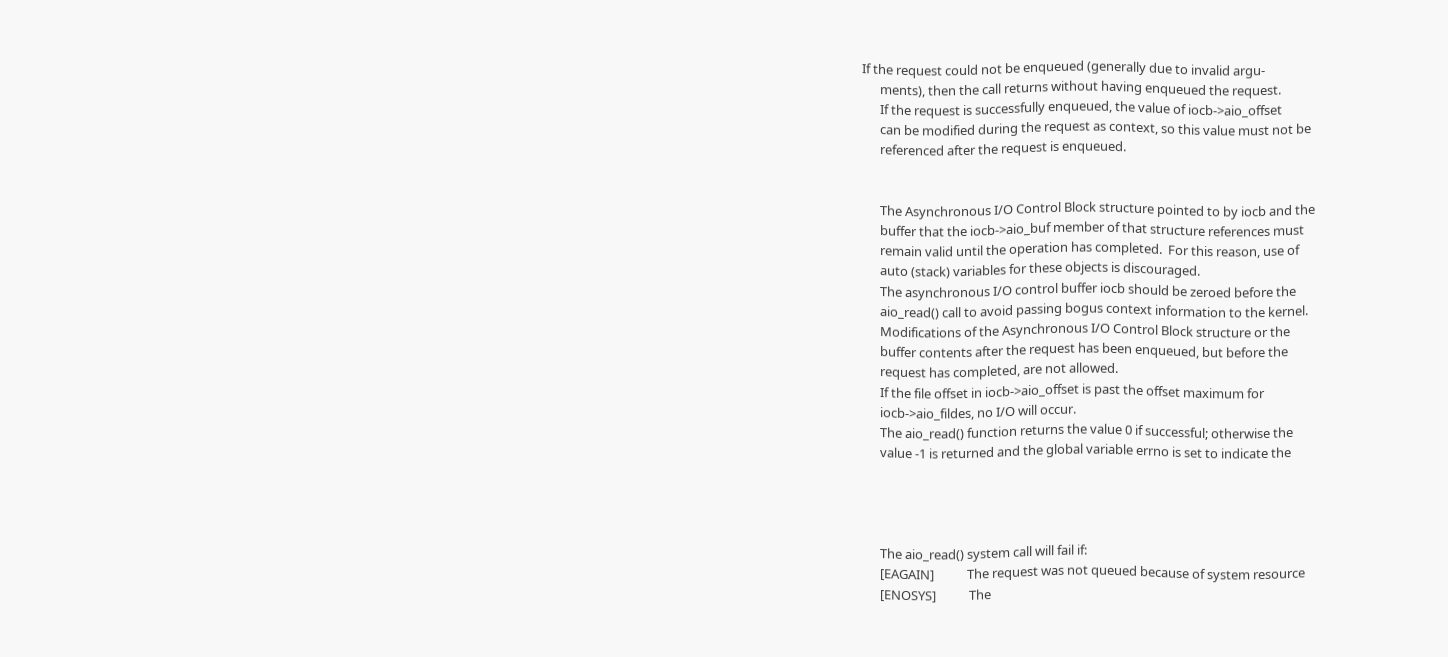If the request could not be enqueued (generally due to invalid argu‐
      ments), then the call returns without having enqueued the request.
      If the request is successfully enqueued, the value of iocb->aio_offset
      can be modified during the request as context, so this value must not be
      referenced after the request is enqueued.


      The Asynchronous I/O Control Block structure pointed to by iocb and the
      buffer that the iocb->aio_buf member of that structure references must
      remain valid until the operation has completed.  For this reason, use of
      auto (stack) variables for these objects is discouraged.
      The asynchronous I/O control buffer iocb should be zeroed before the
      aio_read() call to avoid passing bogus context information to the kernel.
      Modifications of the Asynchronous I/O Control Block structure or the
      buffer contents after the request has been enqueued, but before the
      request has completed, are not allowed.
      If the file offset in iocb->aio_offset is past the offset maximum for
      iocb->aio_fildes, no I/O will occur.
      The aio_read() function returns the value 0 if successful; otherwise the
      value -1 is returned and the global variable errno is set to indicate the




      The aio_read() system call will fail if:
      [EAGAIN]           The request was not queued because of system resource
      [ENOSYS]           The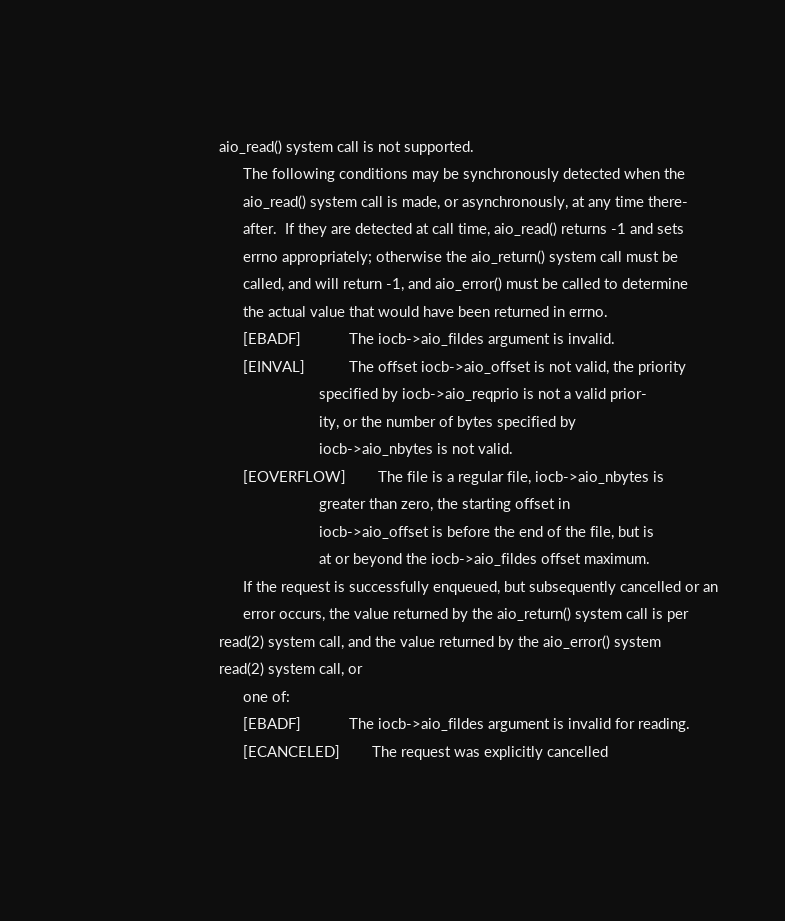aio_read() system call is not supported.
      The following conditions may be synchronously detected when the
      aio_read() system call is made, or asynchronously, at any time there‐
      after.  If they are detected at call time, aio_read() returns -1 and sets
      errno appropriately; otherwise the aio_return() system call must be
      called, and will return -1, and aio_error() must be called to determine
      the actual value that would have been returned in errno.
      [EBADF]            The iocb->aio_fildes argument is invalid.
      [EINVAL]           The offset iocb->aio_offset is not valid, the priority
                         specified by iocb->aio_reqprio is not a valid prior‐
                         ity, or the number of bytes specified by
                         iocb->aio_nbytes is not valid.
      [EOVERFLOW]        The file is a regular file, iocb->aio_nbytes is
                         greater than zero, the starting offset in
                         iocb->aio_offset is before the end of the file, but is
                         at or beyond the iocb->aio_fildes offset maximum.
      If the request is successfully enqueued, but subsequently cancelled or an
      error occurs, the value returned by the aio_return() system call is per
read(2) system call, and the value returned by the aio_error() system
read(2) system call, or
      one of:
      [EBADF]            The iocb->aio_fildes argument is invalid for reading.
      [ECANCELED]        The request was explicitly cancelled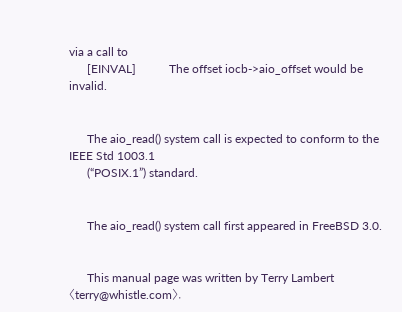via a call to
      [EINVAL]           The offset iocb->aio_offset would be invalid.


      The aio_read() system call is expected to conform to the IEEE Std 1003.1
      (“POSIX.1”) standard.


      The aio_read() system call first appeared in FreeBSD 3.0.


      This manual page was written by Terry Lambert 〈terry@whistle.com〉.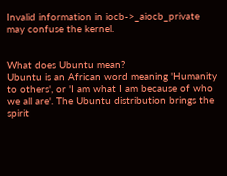Invalid information in iocb->_aiocb_private may confuse the kernel.


What does Ubuntu mean?
Ubuntu is an African word meaning 'Humanity to others', or 'I am what I am because of who we all are'. The Ubuntu distribution brings the spirit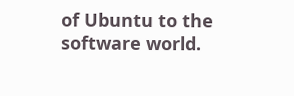of Ubuntu to the software world.